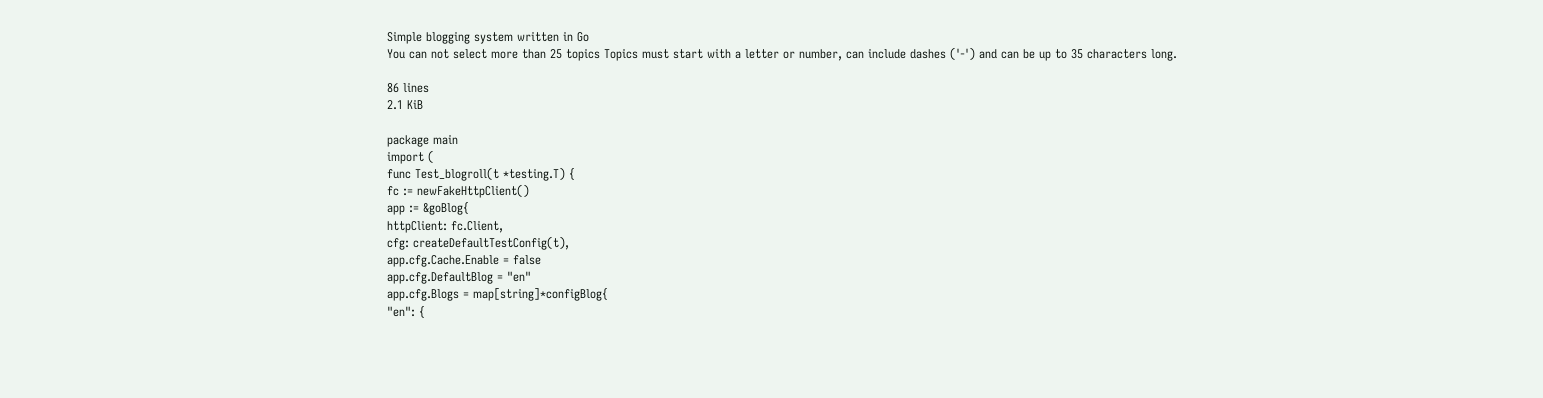Simple blogging system written in Go
You can not select more than 25 topics Topics must start with a letter or number, can include dashes ('-') and can be up to 35 characters long.

86 lines
2.1 KiB

package main
import (
func Test_blogroll(t *testing.T) {
fc := newFakeHttpClient()
app := &goBlog{
httpClient: fc.Client,
cfg: createDefaultTestConfig(t),
app.cfg.Cache.Enable = false
app.cfg.DefaultBlog = "en"
app.cfg.Blogs = map[string]*configBlog{
"en": {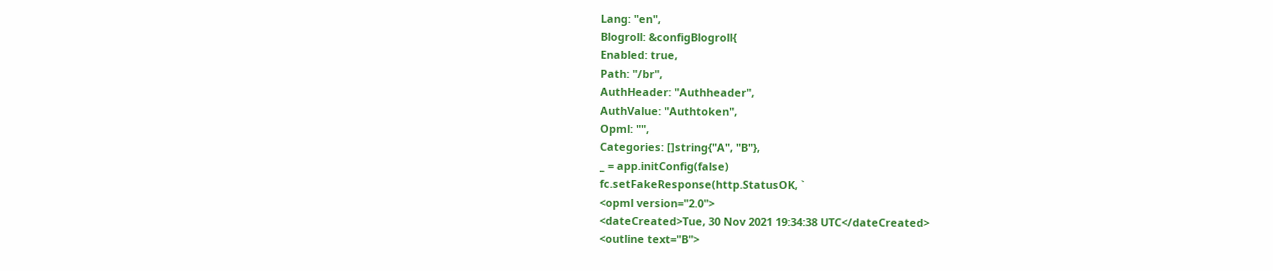Lang: "en",
Blogroll: &configBlogroll{
Enabled: true,
Path: "/br",
AuthHeader: "Authheader",
AuthValue: "Authtoken",
Opml: "",
Categories: []string{"A", "B"},
_ = app.initConfig(false)
fc.setFakeResponse(http.StatusOK, `
<opml version="2.0">
<dateCreated>Tue, 30 Nov 2021 19:34:38 UTC</dateCreated>
<outline text="B">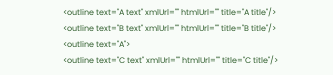<outline text="A text" xmlUrl="" htmlUrl="" title="A title"/>
<outline text="B text" xmlUrl="" htmlUrl="" title="B title"/>
<outline text="A">
<outline text="C text" xmlUrl="" htmlUrl="" title="C title"/>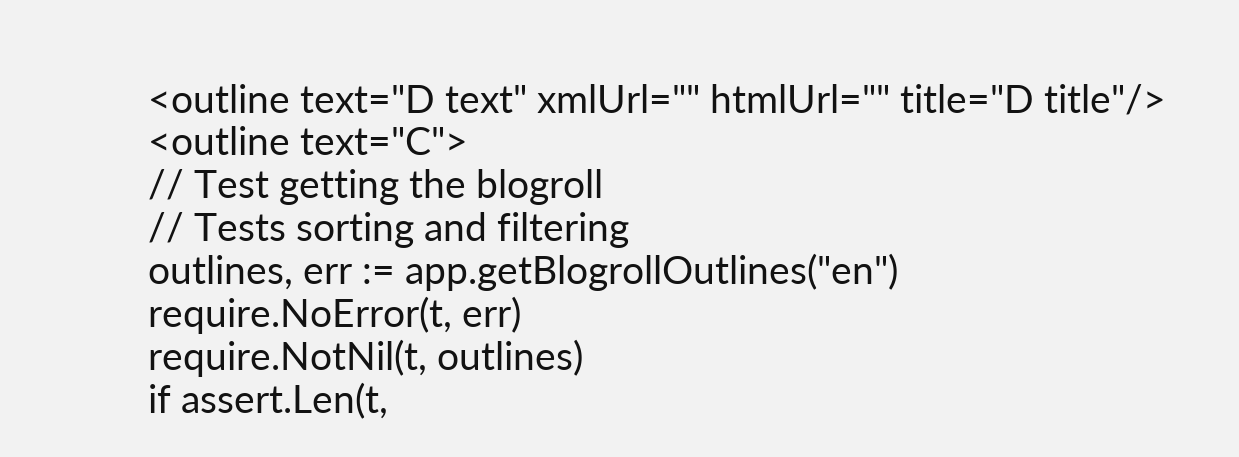<outline text="D text" xmlUrl="" htmlUrl="" title="D title"/>
<outline text="C">
// Test getting the blogroll
// Tests sorting and filtering
outlines, err := app.getBlogrollOutlines("en")
require.NoError(t, err)
require.NotNil(t, outlines)
if assert.Len(t,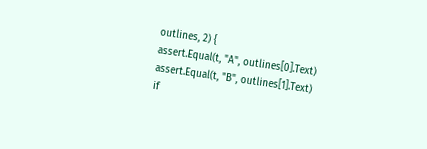outlines, 2) {
assert.Equal(t, "A", outlines[0].Text)
assert.Equal(t, "B", outlines[1].Text)
if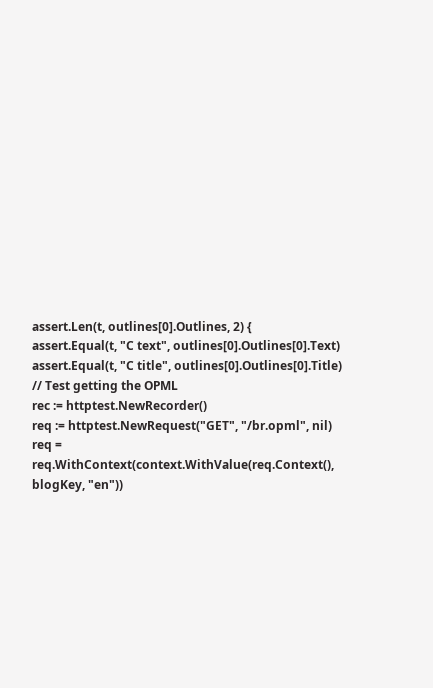assert.Len(t, outlines[0].Outlines, 2) {
assert.Equal(t, "C text", outlines[0].Outlines[0].Text)
assert.Equal(t, "C title", outlines[0].Outlines[0].Title)
// Test getting the OPML
rec := httptest.NewRecorder()
req := httptest.NewRequest("GET", "/br.opml", nil)
req = req.WithContext(context.WithValue(req.Context(), blogKey, "en"))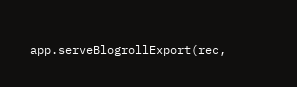app.serveBlogrollExport(rec,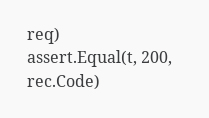req)
assert.Equal(t, 200, rec.Code)